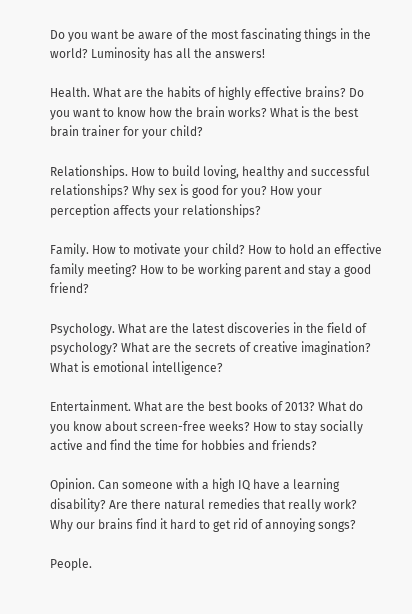Do you want be aware of the most fascinating things in the world? Luminosity has all the answers!

Health. What are the habits of highly effective brains? Do you want to know how the brain works? What is the best brain trainer for your child?

Relationships. How to build loving, healthy and successful relationships? Why sex is good for you? How your perception affects your relationships?

Family. How to motivate your child? How to hold an effective family meeting? How to be working parent and stay a good friend?

Psychology. What are the latest discoveries in the field of psychology? What are the secrets of creative imagination? What is emotional intelligence?

Entertainment. What are the best books of 2013? What do you know about screen-free weeks? How to stay socially active and find the time for hobbies and friends?

Opinion. Can someone with a high IQ have a learning disability? Are there natural remedies that really work? Why our brains find it hard to get rid of annoying songs?

People.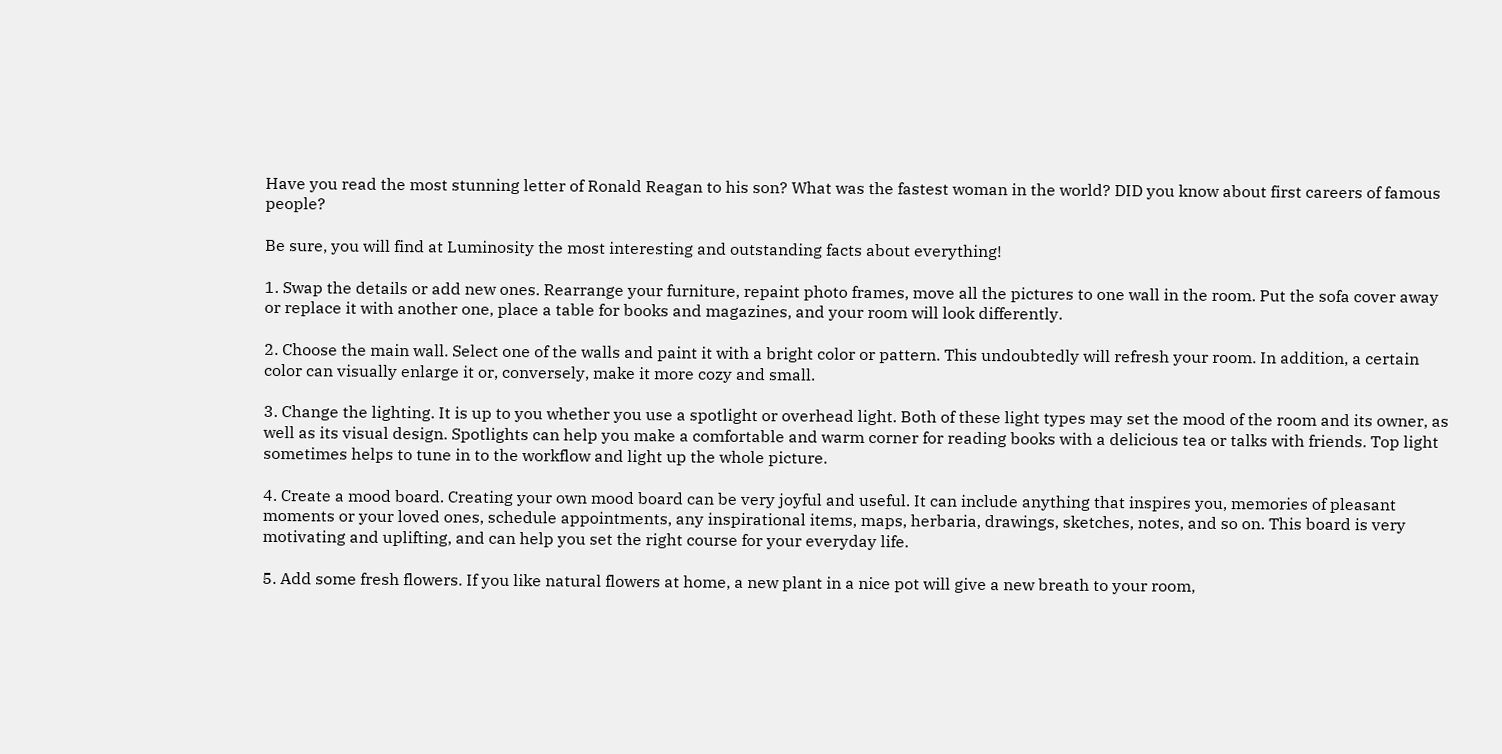Have you read the most stunning letter of Ronald Reagan to his son? What was the fastest woman in the world? DID you know about first careers of famous people?

Be sure, you will find at Luminosity the most interesting and outstanding facts about everything!

1. Swap the details or add new ones. Rearrange your furniture, repaint photo frames, move all the pictures to one wall in the room. Put the sofa cover away or replace it with another one, place a table for books and magazines, and your room will look differently.

2. Choose the main wall. Select one of the walls and paint it with a bright color or pattern. This undoubtedly will refresh your room. In addition, a certain color can visually enlarge it or, conversely, make it more cozy and small.

3. Change the lighting. It is up to you whether you use a spotlight or overhead light. Both of these light types may set the mood of the room and its owner, as well as its visual design. Spotlights can help you make a comfortable and warm corner for reading books with a delicious tea or talks with friends. Top light sometimes helps to tune in to the workflow and light up the whole picture.

4. Create a mood board. Creating your own mood board can be very joyful and useful. It can include anything that inspires you, memories of pleasant moments or your loved ones, schedule appointments, any inspirational items, maps, herbaria, drawings, sketches, notes, and so on. This board is very motivating and uplifting, and can help you set the right course for your everyday life.

5. Add some fresh flowers. If you like natural flowers at home, a new plant in a nice pot will give a new breath to your room,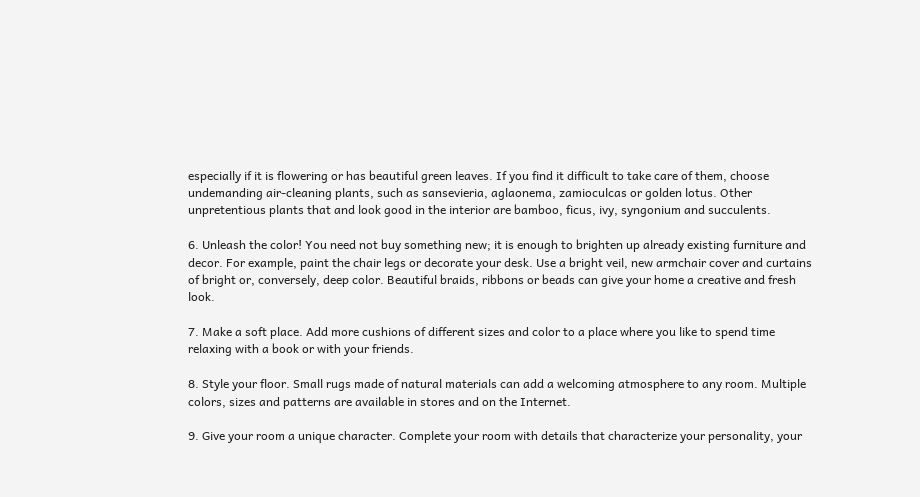especially if it is flowering or has beautiful green leaves. If you find it difficult to take care of them, choose undemanding air-cleaning plants, such as sansevieria, aglaonema, zamioculcas or golden lotus. Other unpretentious plants that and look good in the interior are bamboo, ficus, ivy, syngonium and succulents.

6. Unleash the color! You need not buy something new; it is enough to brighten up already existing furniture and decor. For example, paint the chair legs or decorate your desk. Use a bright veil, new armchair cover and curtains of bright or, conversely, deep color. Beautiful braids, ribbons or beads can give your home a creative and fresh look.

7. Make a soft place. Add more cushions of different sizes and color to a place where you like to spend time relaxing with a book or with your friends.

8. Style your floor. Small rugs made of natural materials can add a welcoming atmosphere to any room. Multiple colors, sizes and patterns are available in stores and on the Internet.

9. Give your room a unique character. Complete your room with details that characterize your personality, your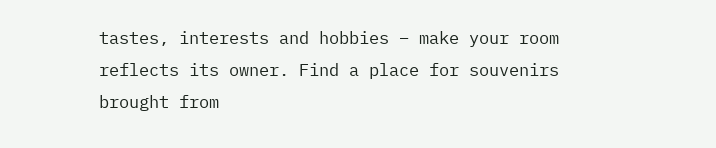tastes, interests and hobbies – make your room reflects its owner. Find a place for souvenirs brought from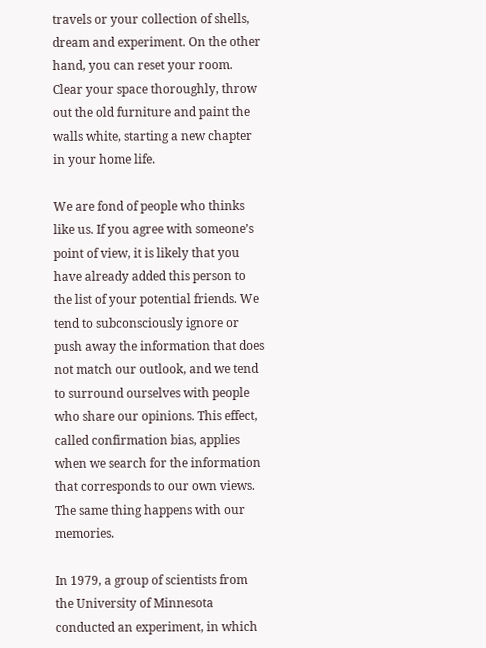travels or your collection of shells, dream and experiment. On the other hand, you can reset your room. Clear your space thoroughly, throw out the old furniture and paint the walls white, starting a new chapter in your home life.

We are fond of people who thinks like us. If you agree with someone’s point of view, it is likely that you have already added this person to the list of your potential friends. We tend to subconsciously ignore or push away the information that does not match our outlook, and we tend to surround ourselves with people who share our opinions. This effect, called confirmation bias, applies when we search for the information that corresponds to our own views. The same thing happens with our memories.

In 1979, a group of scientists from the University of Minnesota conducted an experiment, in which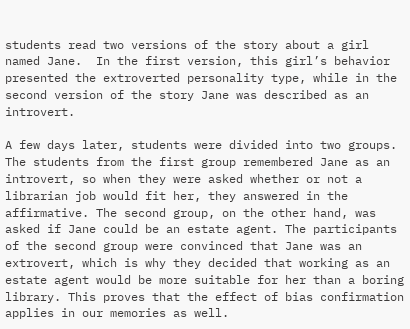students read two versions of the story about a girl named Jane.  In the first version, this girl’s behavior presented the extroverted personality type, while in the second version of the story Jane was described as an introvert.

A few days later, students were divided into two groups. The students from the first group remembered Jane as an introvert, so when they were asked whether or not a librarian job would fit her, they answered in the affirmative. The second group, on the other hand, was asked if Jane could be an estate agent. The participants of the second group were convinced that Jane was an extrovert, which is why they decided that working as an estate agent would be more suitable for her than a boring library. This proves that the effect of bias confirmation applies in our memories as well.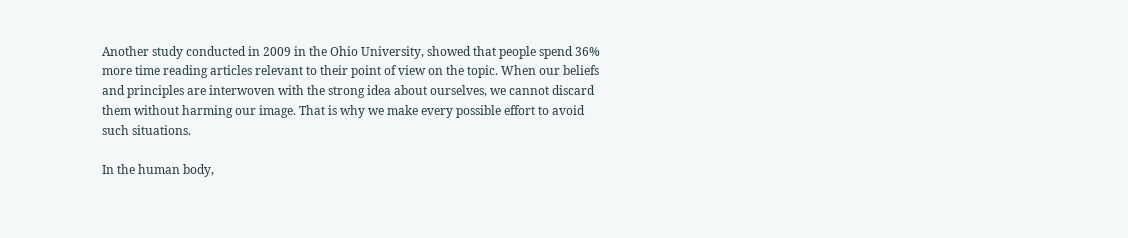Another study conducted in 2009 in the Ohio University, showed that people spend 36% more time reading articles relevant to their point of view on the topic. When our beliefs and principles are interwoven with the strong idea about ourselves, we cannot discard them without harming our image. That is why we make every possible effort to avoid such situations.

In the human body,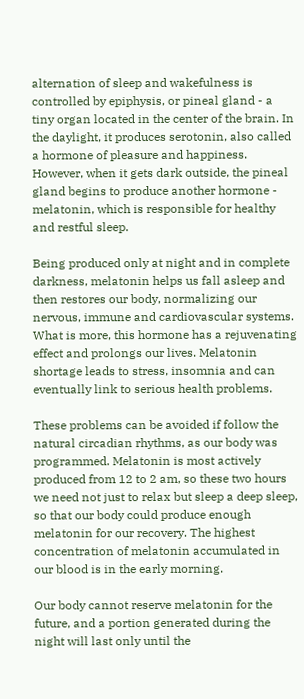alternation of sleep and wakefulness is controlled by epiphysis, or pineal gland - a tiny organ located in the center of the brain. In the daylight, it produces serotonin, also called a hormone of pleasure and happiness. However, when it gets dark outside, the pineal gland begins to produce another hormone - melatonin, which is responsible for healthy and restful sleep.

Being produced only at night and in complete darkness, melatonin helps us fall asleep and then restores our body, normalizing our nervous, immune and cardiovascular systems. What is more, this hormone has a rejuvenating effect and prolongs our lives. Melatonin shortage leads to stress, insomnia and can eventually link to serious health problems.

These problems can be avoided if follow the natural circadian rhythms, as our body was programmed. Melatonin is most actively produced from 12 to 2 am, so these two hours we need not just to relax but sleep a deep sleep, so that our body could produce enough melatonin for our recovery. The highest concentration of melatonin accumulated in our blood is in the early morning.

Our body cannot reserve melatonin for the future, and a portion generated during the night will last only until the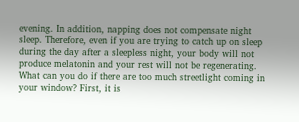evening. In addition, napping does not compensate night sleep. Therefore, even if you are trying to catch up on sleep during the day after a sleepless night, your body will not produce melatonin and your rest will not be regenerating. What can you do if there are too much streetlight coming in your window? First, it is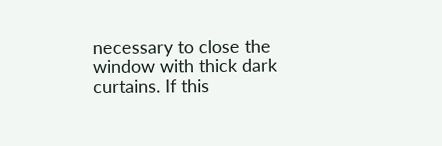necessary to close the window with thick dark curtains. If this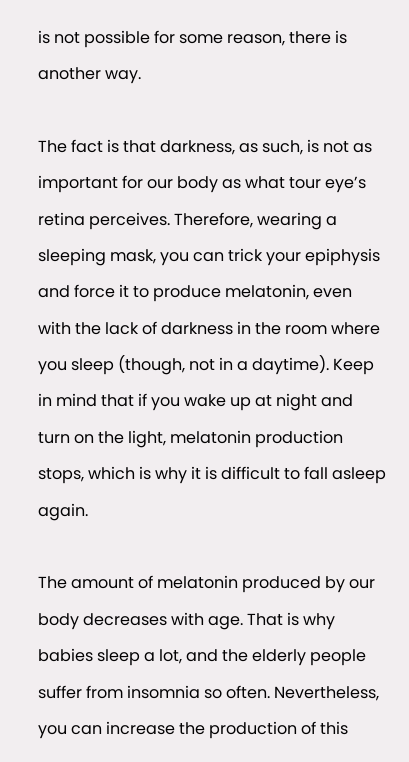is not possible for some reason, there is another way.

The fact is that darkness, as such, is not as important for our body as what tour eye’s retina perceives. Therefore, wearing a sleeping mask, you can trick your epiphysis and force it to produce melatonin, even with the lack of darkness in the room where you sleep (though, not in a daytime). Keep in mind that if you wake up at night and turn on the light, melatonin production stops, which is why it is difficult to fall asleep again.

The amount of melatonin produced by our body decreases with age. That is why babies sleep a lot, and the elderly people suffer from insomnia so often. Nevertheless, you can increase the production of this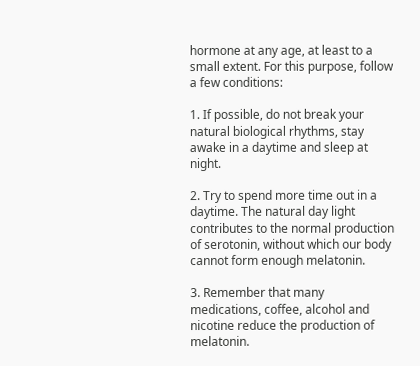hormone at any age, at least to a small extent. For this purpose, follow a few conditions:

1. If possible, do not break your natural biological rhythms, stay awake in a daytime and sleep at night.

2. Try to spend more time out in a daytime. The natural day light contributes to the normal production of serotonin, without which our body cannot form enough melatonin.

3. Remember that many medications, coffee, alcohol and nicotine reduce the production of melatonin.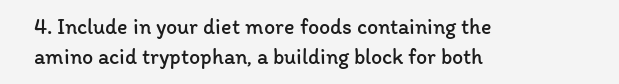4. Include in your diet more foods containing the amino acid tryptophan, a building block for both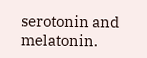serotonin and melatonin.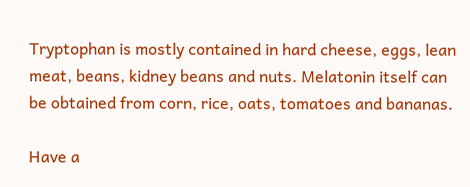Tryptophan is mostly contained in hard cheese, eggs, lean meat, beans, kidney beans and nuts. Melatonin itself can be obtained from corn, rice, oats, tomatoes and bananas.

Have a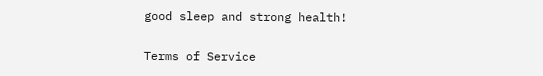good sleep and strong health!

Terms of Service